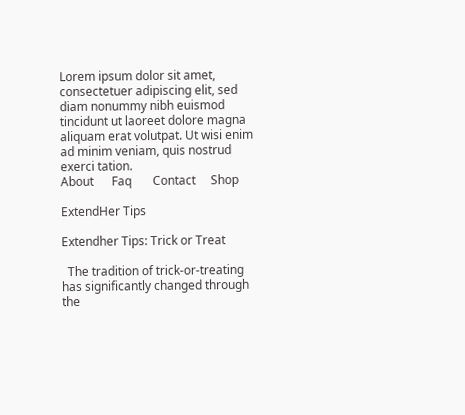Lorem ipsum dolor sit amet, consectetuer adipiscing elit, sed diam nonummy nibh euismod tincidunt ut laoreet dolore magna aliquam erat volutpat. Ut wisi enim ad minim veniam, quis nostrud exerci tation.
About      Faq       Contact     Shop

ExtendHer Tips

Extendher Tips: Trick or Treat

  The tradition of trick-or-treating has significantly changed through the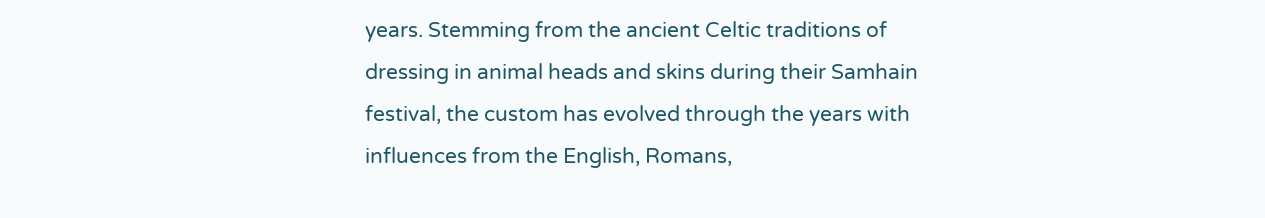years. Stemming from the ancient Celtic traditions of dressing in animal heads and skins during their Samhain festival, the custom has evolved through the years with influences from the English, Romans,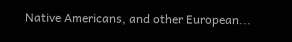Native Americans, and other European...